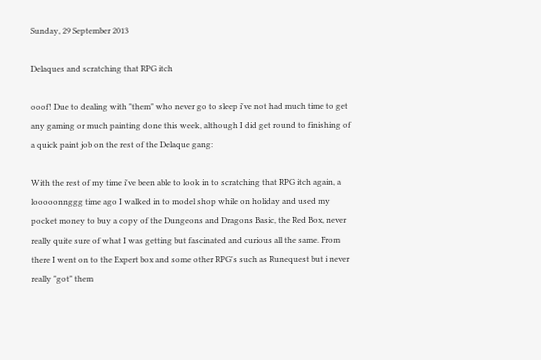Sunday, 29 September 2013

Delaques and scratching that RPG itch

ooof! Due to dealing with "them" who never go to sleep i've not had much time to get any gaming or much painting done this week, although I did get round to finishing of a quick paint job on the rest of the Delaque gang:

With the rest of my time i've been able to look in to scratching that RPG itch again, a looooonnggg time ago I walked in to model shop while on holiday and used my pocket money to buy a copy of the Dungeons and Dragons Basic, the Red Box, never really quite sure of what I was getting but fascinated and curious all the same. From there I went on to the Expert box and some other RPG's such as Runequest but i never really "got" them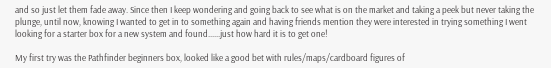and so just let them fade away. Since then I keep wondering and going back to see what is on the market and taking a peek but never taking the plunge, until now, knowing I wanted to get in to something again and having friends mention they were interested in trying something I went looking for a starter box for a new system and found......just how hard it is to get one!

My first try was the Pathfinder beginners box, looked like a good bet with rules/maps/cardboard figures of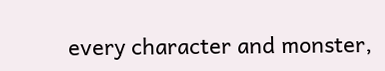every character and monster,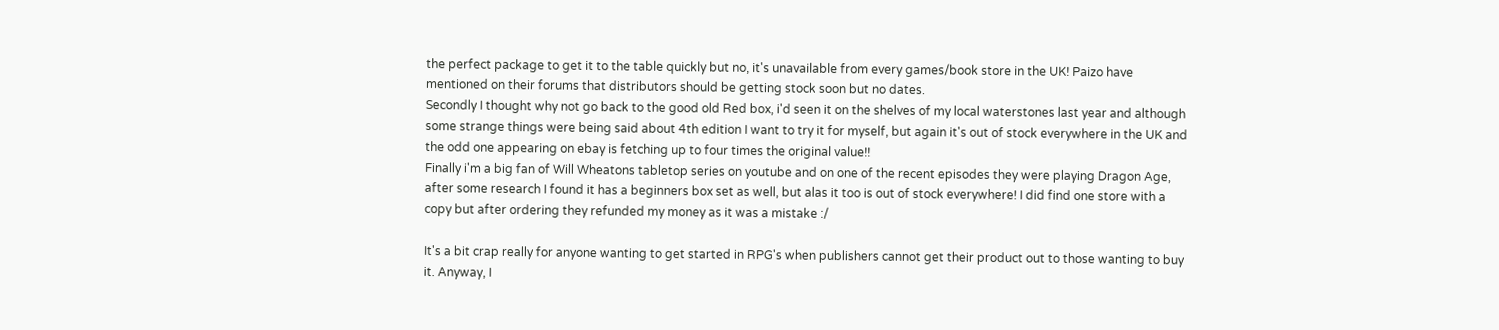the perfect package to get it to the table quickly but no, it's unavailable from every games/book store in the UK! Paizo have mentioned on their forums that distributors should be getting stock soon but no dates.
Secondly I thought why not go back to the good old Red box, i'd seen it on the shelves of my local waterstones last year and although some strange things were being said about 4th edition I want to try it for myself, but again it's out of stock everywhere in the UK and the odd one appearing on ebay is fetching up to four times the original value!!
Finally i'm a big fan of Will Wheatons tabletop series on youtube and on one of the recent episodes they were playing Dragon Age, after some research I found it has a beginners box set as well, but alas it too is out of stock everywhere! I did find one store with a copy but after ordering they refunded my money as it was a mistake :/

It's a bit crap really for anyone wanting to get started in RPG's when publishers cannot get their product out to those wanting to buy it. Anyway, I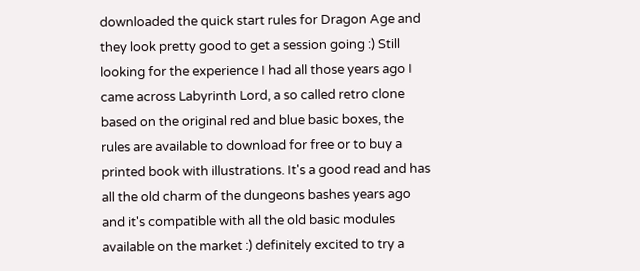downloaded the quick start rules for Dragon Age and they look pretty good to get a session going :) Still looking for the experience I had all those years ago I came across Labyrinth Lord, a so called retro clone based on the original red and blue basic boxes, the rules are available to download for free or to buy a printed book with illustrations. It's a good read and has all the old charm of the dungeons bashes years ago and it's compatible with all the old basic modules available on the market :) definitely excited to try a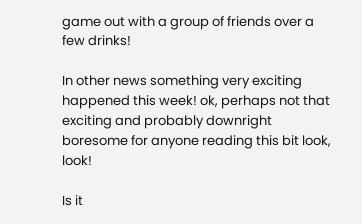game out with a group of friends over a few drinks!

In other news something very exciting happened this week! ok, perhaps not that exciting and probably downright boresome for anyone reading this bit look, look!

Is it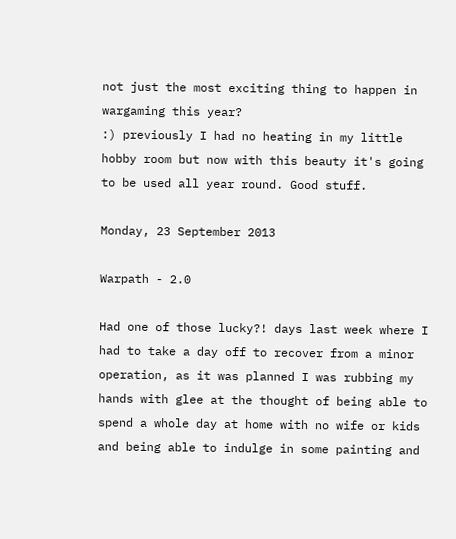not just the most exciting thing to happen in wargaming this year?
:) previously I had no heating in my little hobby room but now with this beauty it's going to be used all year round. Good stuff.

Monday, 23 September 2013

Warpath - 2.0

Had one of those lucky?! days last week where I had to take a day off to recover from a minor operation, as it was planned I was rubbing my hands with glee at the thought of being able to spend a whole day at home with no wife or kids and being able to indulge in some painting and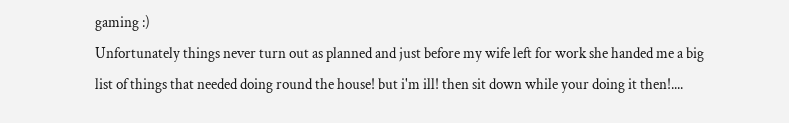gaming :)
Unfortunately things never turn out as planned and just before my wife left for work she handed me a big list of things that needed doing round the house! but i'm ill! then sit down while your doing it then!....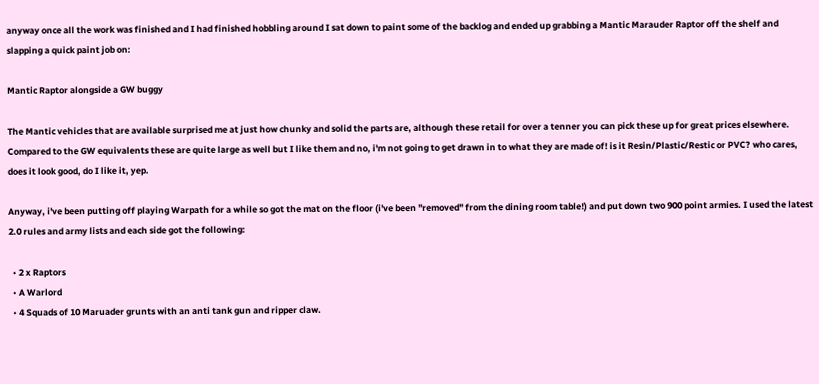anyway once all the work was finished and I had finished hobbling around I sat down to paint some of the backlog and ended up grabbing a Mantic Marauder Raptor off the shelf and slapping a quick paint job on:

Mantic Raptor alongside a GW buggy

The Mantic vehicles that are available surprised me at just how chunky and solid the parts are, although these retail for over a tenner you can pick these up for great prices elsewhere. Compared to the GW equivalents these are quite large as well but I like them and no, i'm not going to get drawn in to what they are made of! is it Resin/Plastic/Restic or PVC? who cares, does it look good, do I like it, yep.

Anyway, i've been putting off playing Warpath for a while so got the mat on the floor (i've been "removed" from the dining room table!) and put down two 900 point armies. I used the latest 2.0 rules and army lists and each side got the following:

  • 2 x Raptors
  • A Warlord
  • 4 Squads of 10 Maruader grunts with an anti tank gun and ripper claw.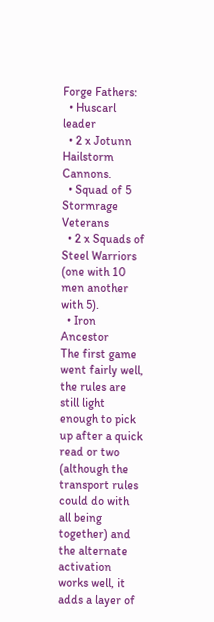Forge Fathers:
  • Huscarl leader
  • 2 x Jotunn Hailstorm Cannons.
  • Squad of 5 Stormrage Veterans
  • 2 x Squads of Steel Warriors (one with 10 men another with 5).
  • Iron Ancestor
The first game went fairly well, the rules are still light enough to pick up after a quick read or two (although the transport rules could do with all being together) and the alternate activation works well, it adds a layer of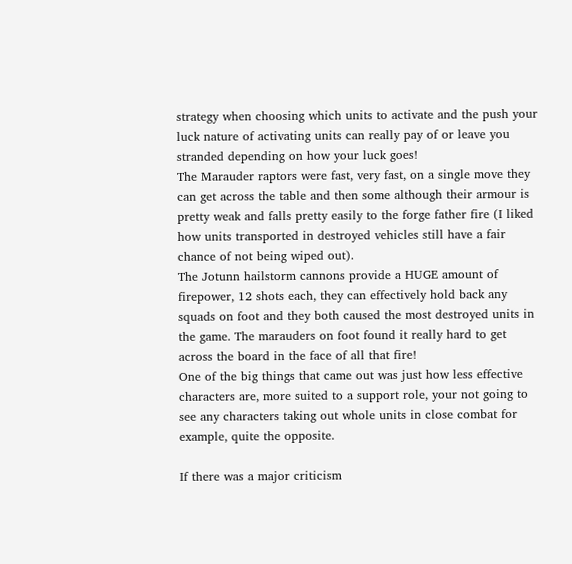strategy when choosing which units to activate and the push your luck nature of activating units can really pay of or leave you stranded depending on how your luck goes!
The Marauder raptors were fast, very fast, on a single move they can get across the table and then some although their armour is pretty weak and falls pretty easily to the forge father fire (I liked how units transported in destroyed vehicles still have a fair chance of not being wiped out).
The Jotunn hailstorm cannons provide a HUGE amount of firepower, 12 shots each, they can effectively hold back any squads on foot and they both caused the most destroyed units in the game. The marauders on foot found it really hard to get across the board in the face of all that fire!
One of the big things that came out was just how less effective characters are, more suited to a support role, your not going to see any characters taking out whole units in close combat for example, quite the opposite.

If there was a major criticism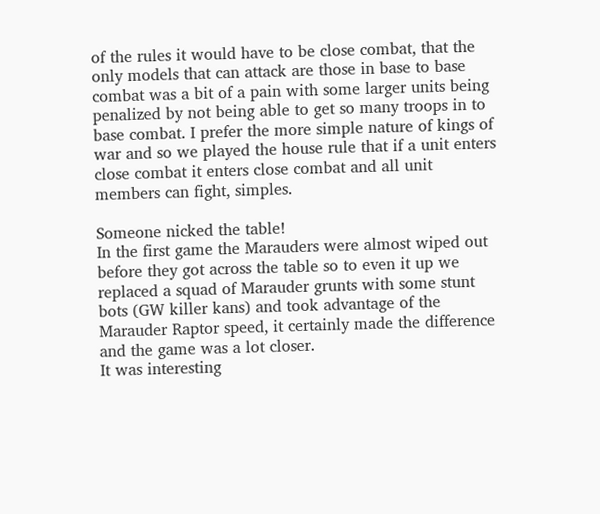of the rules it would have to be close combat, that the only models that can attack are those in base to base combat was a bit of a pain with some larger units being penalized by not being able to get so many troops in to base combat. I prefer the more simple nature of kings of war and so we played the house rule that if a unit enters close combat it enters close combat and all unit members can fight, simples.

Someone nicked the table!
In the first game the Marauders were almost wiped out before they got across the table so to even it up we replaced a squad of Marauder grunts with some stunt bots (GW killer kans) and took advantage of the Marauder Raptor speed, it certainly made the difference and the game was a lot closer.
It was interesting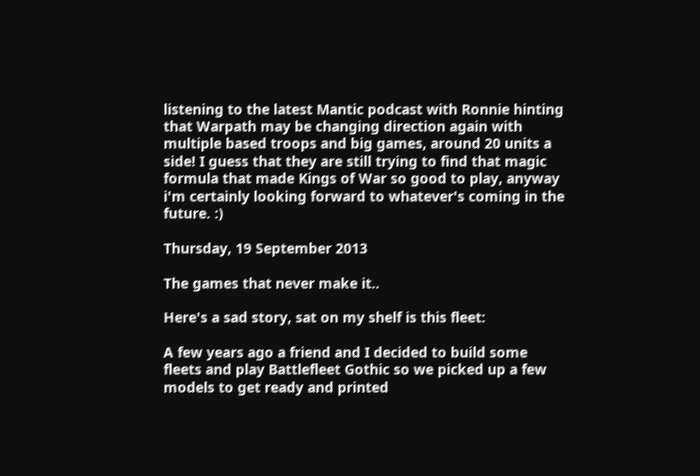listening to the latest Mantic podcast with Ronnie hinting that Warpath may be changing direction again with multiple based troops and big games, around 20 units a side! I guess that they are still trying to find that magic formula that made Kings of War so good to play, anyway i'm certainly looking forward to whatever's coming in the future. :)

Thursday, 19 September 2013

The games that never make it..

Here's a sad story, sat on my shelf is this fleet:

A few years ago a friend and I decided to build some fleets and play Battlefleet Gothic so we picked up a few models to get ready and printed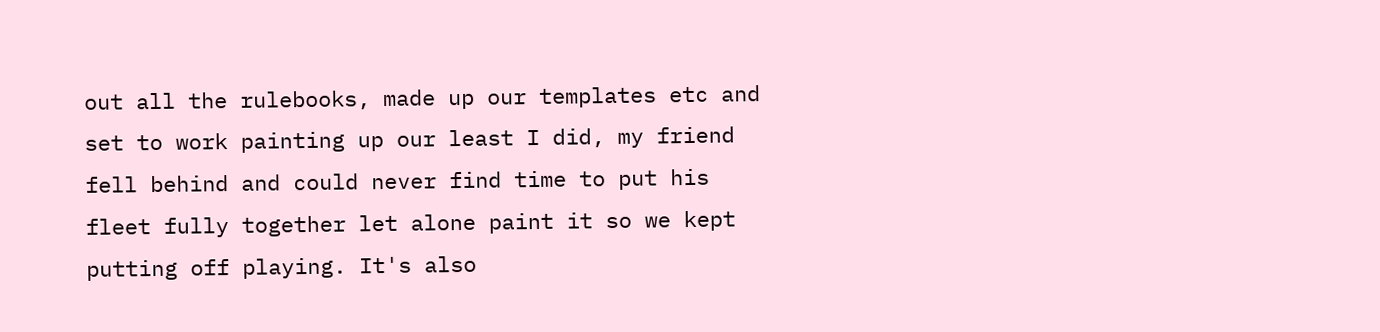out all the rulebooks, made up our templates etc and set to work painting up our least I did, my friend fell behind and could never find time to put his fleet fully together let alone paint it so we kept putting off playing. It's also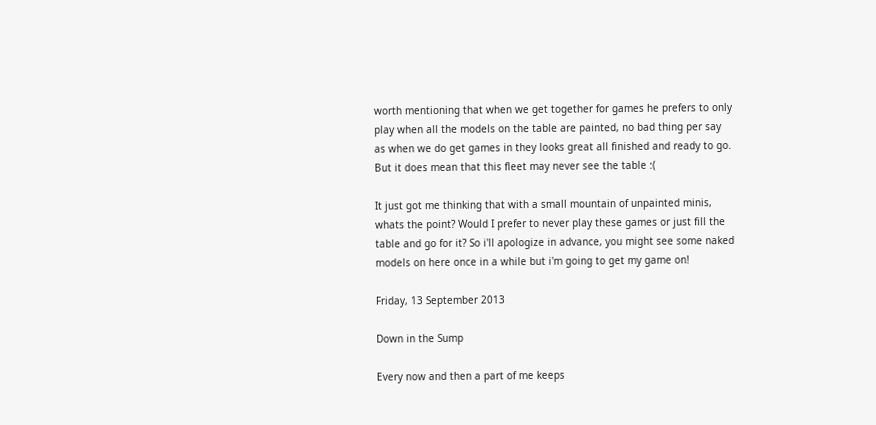worth mentioning that when we get together for games he prefers to only play when all the models on the table are painted, no bad thing per say as when we do get games in they looks great all finished and ready to go. But it does mean that this fleet may never see the table :(

It just got me thinking that with a small mountain of unpainted minis, whats the point? Would I prefer to never play these games or just fill the table and go for it? So i'll apologize in advance, you might see some naked models on here once in a while but i'm going to get my game on!

Friday, 13 September 2013

Down in the Sump

Every now and then a part of me keeps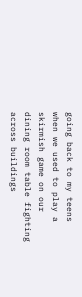going back to my teens when we used to play a skirmish game on our dining room table fighting across buildings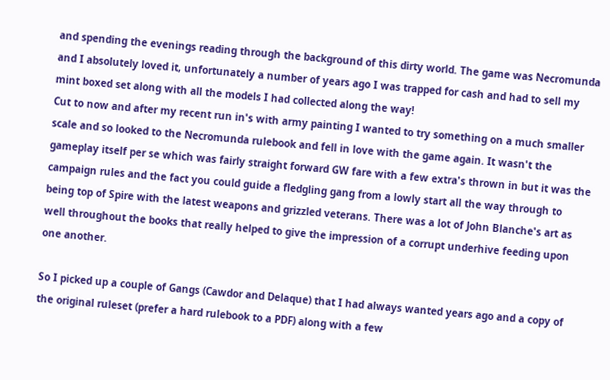and spending the evenings reading through the background of this dirty world. The game was Necromunda and I absolutely loved it, unfortunately a number of years ago I was trapped for cash and had to sell my mint boxed set along with all the models I had collected along the way!
Cut to now and after my recent run in's with army painting I wanted to try something on a much smaller scale and so looked to the Necromunda rulebook and fell in love with the game again. It wasn't the gameplay itself per se which was fairly straight forward GW fare with a few extra's thrown in but it was the campaign rules and the fact you could guide a fledgling gang from a lowly start all the way through to being top of Spire with the latest weapons and grizzled veterans. There was a lot of John Blanche's art as well throughout the books that really helped to give the impression of a corrupt underhive feeding upon one another.

So I picked up a couple of Gangs (Cawdor and Delaque) that I had always wanted years ago and a copy of the original ruleset (prefer a hard rulebook to a PDF) along with a few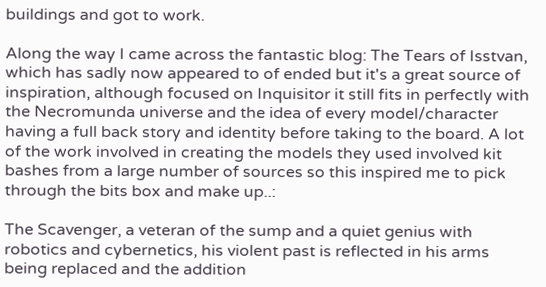buildings and got to work.

Along the way I came across the fantastic blog: The Tears of Isstvan, which has sadly now appeared to of ended but it's a great source of inspiration, although focused on Inquisitor it still fits in perfectly with the Necromunda universe and the idea of every model/character having a full back story and identity before taking to the board. A lot of the work involved in creating the models they used involved kit bashes from a large number of sources so this inspired me to pick through the bits box and make up..:

The Scavenger, a veteran of the sump and a quiet genius with robotics and cybernetics, his violent past is reflected in his arms being replaced and the addition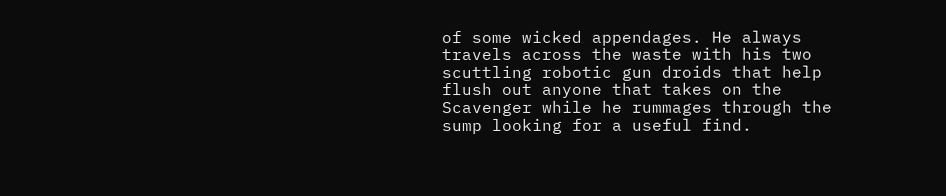of some wicked appendages. He always travels across the waste with his two scuttling robotic gun droids that help flush out anyone that takes on the Scavenger while he rummages through the sump looking for a useful find.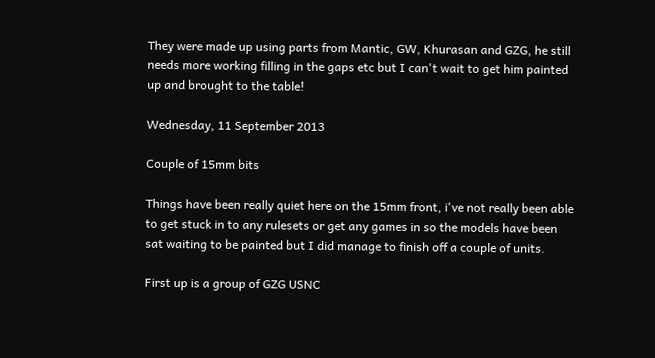They were made up using parts from Mantic, GW, Khurasan and GZG, he still needs more working filling in the gaps etc but I can't wait to get him painted up and brought to the table!

Wednesday, 11 September 2013

Couple of 15mm bits

Things have been really quiet here on the 15mm front, i've not really been able to get stuck in to any rulesets or get any games in so the models have been sat waiting to be painted but I did manage to finish off a couple of units.

First up is a group of GZG USNC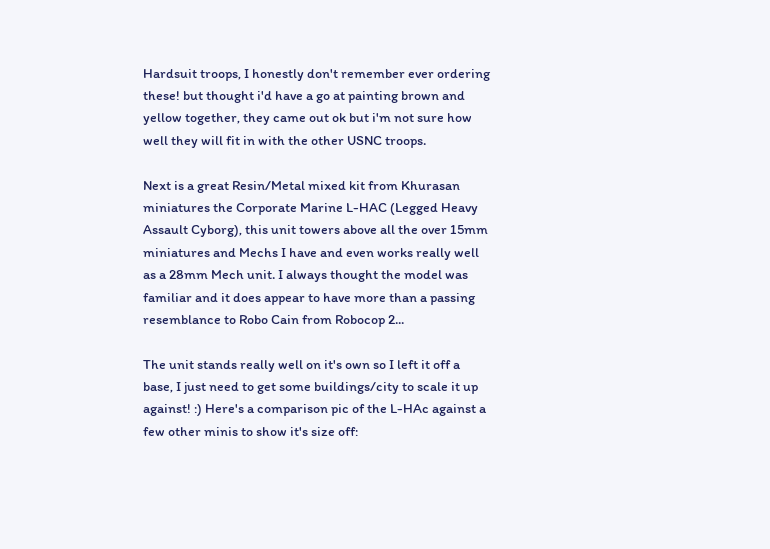Hardsuit troops, I honestly don't remember ever ordering these! but thought i'd have a go at painting brown and yellow together, they came out ok but i'm not sure how well they will fit in with the other USNC troops.

Next is a great Resin/Metal mixed kit from Khurasan miniatures the Corporate Marine L-HAC (Legged Heavy Assault Cyborg), this unit towers above all the over 15mm miniatures and Mechs I have and even works really well as a 28mm Mech unit. I always thought the model was familiar and it does appear to have more than a passing resemblance to Robo Cain from Robocop 2...

The unit stands really well on it's own so I left it off a base, I just need to get some buildings/city to scale it up against! :) Here's a comparison pic of the L-HAc against a few other minis to show it's size off: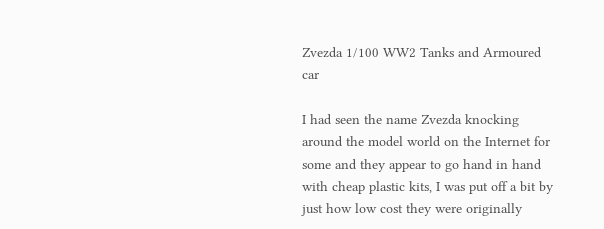Zvezda 1/100 WW2 Tanks and Armoured car

I had seen the name Zvezda knocking around the model world on the Internet for some and they appear to go hand in hand with cheap plastic kits, I was put off a bit by just how low cost they were originally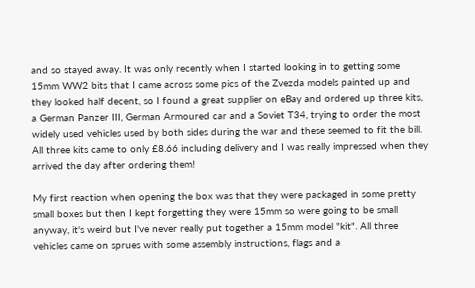and so stayed away. It was only recently when I started looking in to getting some 15mm WW2 bits that I came across some pics of the Zvezda models painted up and they looked half decent, so I found a great supplier on eBay and ordered up three kits, a German Panzer III, German Armoured car and a Soviet T34, trying to order the most widely used vehicles used by both sides during the war and these seemed to fit the bill. All three kits came to only £8.66 including delivery and I was really impressed when they arrived the day after ordering them!

My first reaction when opening the box was that they were packaged in some pretty small boxes but then I kept forgetting they were 15mm so were going to be small anyway, it's weird but I've never really put together a 15mm model "kit". All three vehicles came on sprues with some assembly instructions, flags and a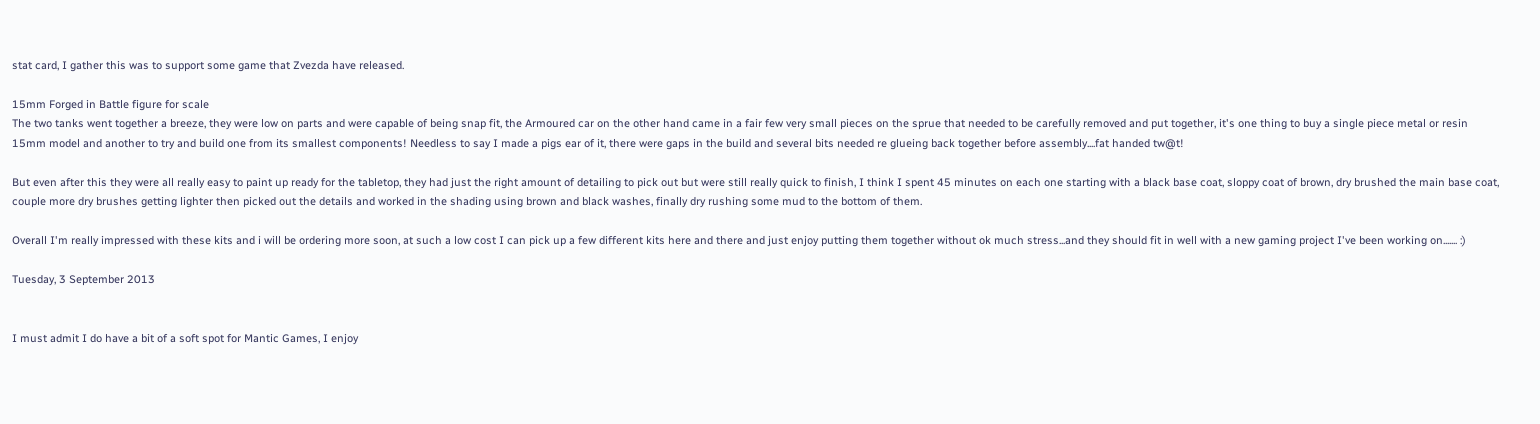stat card, I gather this was to support some game that Zvezda have released.

15mm Forged in Battle figure for scale
The two tanks went together a breeze, they were low on parts and were capable of being snap fit, the Armoured car on the other hand came in a fair few very small pieces on the sprue that needed to be carefully removed and put together, it's one thing to buy a single piece metal or resin 15mm model and another to try and build one from its smallest components! Needless to say I made a pigs ear of it, there were gaps in the build and several bits needed re glueing back together before assembly....fat handed tw@t!

But even after this they were all really easy to paint up ready for the tabletop, they had just the right amount of detailing to pick out but were still really quick to finish, I think I spent 45 minutes on each one starting with a black base coat, sloppy coat of brown, dry brushed the main base coat, couple more dry brushes getting lighter then picked out the details and worked in the shading using brown and black washes, finally dry rushing some mud to the bottom of them.

Overall I'm really impressed with these kits and i will be ordering more soon, at such a low cost I can pick up a few different kits here and there and just enjoy putting them together without ok much stress...and they should fit in well with a new gaming project I've been working on....... :)

Tuesday, 3 September 2013


I must admit I do have a bit of a soft spot for Mantic Games, I enjoy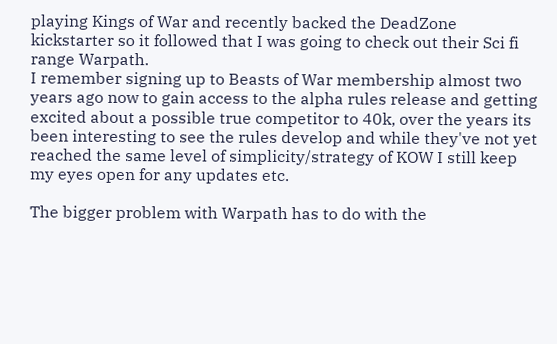playing Kings of War and recently backed the DeadZone kickstarter so it followed that I was going to check out their Sci fi range Warpath.
I remember signing up to Beasts of War membership almost two years ago now to gain access to the alpha rules release and getting excited about a possible true competitor to 40k, over the years its been interesting to see the rules develop and while they've not yet reached the same level of simplicity/strategy of KOW I still keep my eyes open for any updates etc.

The bigger problem with Warpath has to do with the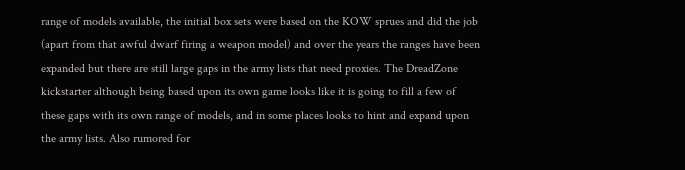range of models available, the initial box sets were based on the KOW sprues and did the job (apart from that awful dwarf firing a weapon model) and over the years the ranges have been expanded but there are still large gaps in the army lists that need proxies. The DreadZone kickstarter although being based upon its own game looks like it is going to fill a few of these gaps with its own range of models, and in some places looks to hint and expand upon the army lists. Also rumored for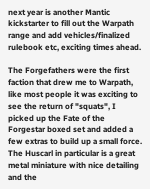next year is another Mantic kickstarter to fill out the Warpath range and add vehicles/finalized rulebook etc, exciting times ahead.

The Forgefathers were the first faction that drew me to Warpath, like most people it was exciting to see the return of "squats", I picked up the Fate of the Forgestar boxed set and added a few extras to build up a small force. The Huscarl in particular is a great metal miniature with nice detailing and the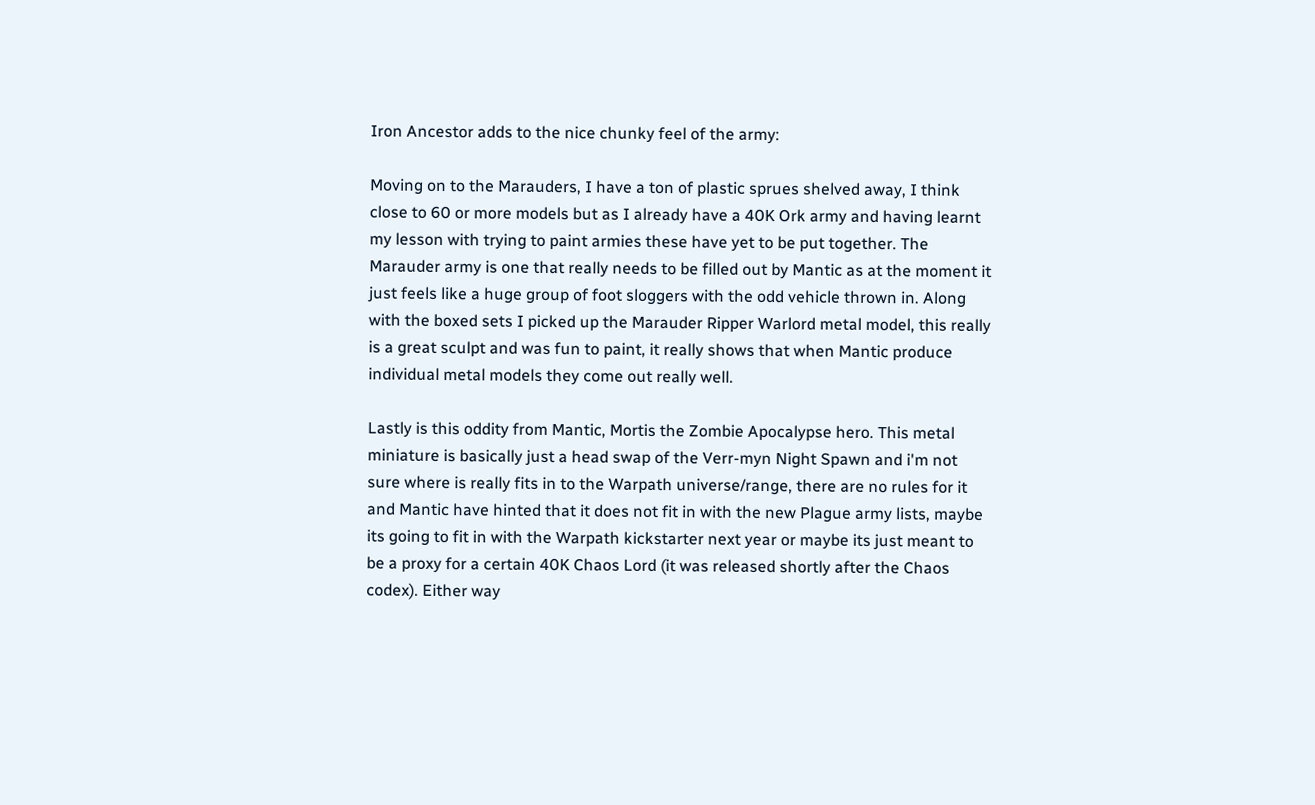Iron Ancestor adds to the nice chunky feel of the army:

Moving on to the Marauders, I have a ton of plastic sprues shelved away, I think close to 60 or more models but as I already have a 40K Ork army and having learnt my lesson with trying to paint armies these have yet to be put together. The Marauder army is one that really needs to be filled out by Mantic as at the moment it just feels like a huge group of foot sloggers with the odd vehicle thrown in. Along with the boxed sets I picked up the Marauder Ripper Warlord metal model, this really is a great sculpt and was fun to paint, it really shows that when Mantic produce individual metal models they come out really well.

Lastly is this oddity from Mantic, Mortis the Zombie Apocalypse hero. This metal miniature is basically just a head swap of the Verr-myn Night Spawn and i'm not sure where is really fits in to the Warpath universe/range, there are no rules for it and Mantic have hinted that it does not fit in with the new Plague army lists, maybe its going to fit in with the Warpath kickstarter next year or maybe its just meant to be a proxy for a certain 40K Chaos Lord (it was released shortly after the Chaos codex). Either way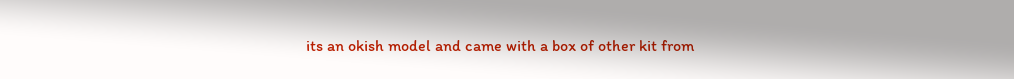its an okish model and came with a box of other kit from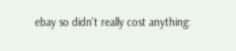ebay so didn't really cost anything: